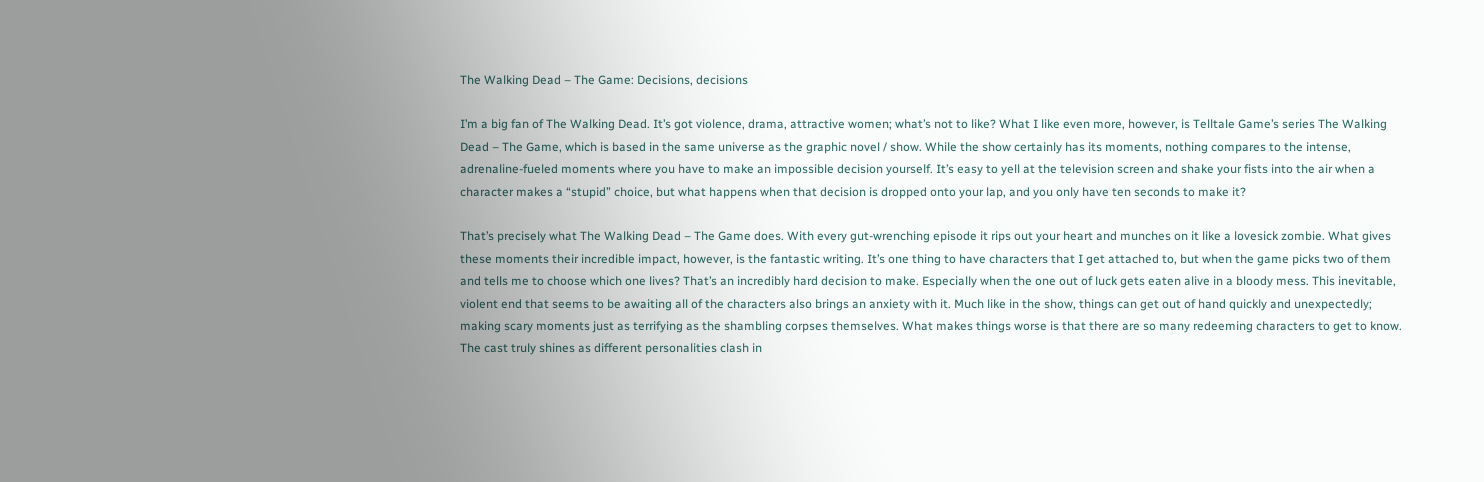The Walking Dead – The Game: Decisions, decisions

I’m a big fan of The Walking Dead. It’s got violence, drama, attractive women; what’s not to like? What I like even more, however, is Telltale Game’s series The Walking Dead – The Game, which is based in the same universe as the graphic novel / show. While the show certainly has its moments, nothing compares to the intense, adrenaline-fueled moments where you have to make an impossible decision yourself. It’s easy to yell at the television screen and shake your fists into the air when a character makes a “stupid” choice, but what happens when that decision is dropped onto your lap, and you only have ten seconds to make it?

That’s precisely what The Walking Dead – The Game does. With every gut-wrenching episode it rips out your heart and munches on it like a lovesick zombie. What gives these moments their incredible impact, however, is the fantastic writing. It’s one thing to have characters that I get attached to, but when the game picks two of them and tells me to choose which one lives? That’s an incredibly hard decision to make. Especially when the one out of luck gets eaten alive in a bloody mess. This inevitable, violent end that seems to be awaiting all of the characters also brings an anxiety with it. Much like in the show, things can get out of hand quickly and unexpectedly; making scary moments just as terrifying as the shambling corpses themselves. What makes things worse is that there are so many redeeming characters to get to know. The cast truly shines as different personalities clash in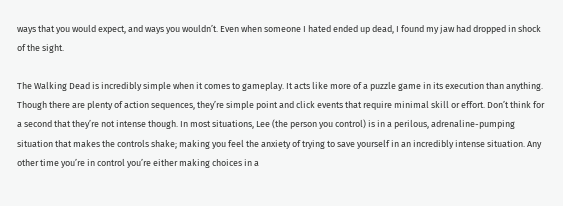ways that you would expect, and ways you wouldn’t. Even when someone I hated ended up dead, I found my jaw had dropped in shock of the sight.

The Walking Dead is incredibly simple when it comes to gameplay. It acts like more of a puzzle game in its execution than anything. Though there are plenty of action sequences, they’re simple point and click events that require minimal skill or effort. Don’t think for a second that they’re not intense though. In most situations, Lee (the person you control) is in a perilous, adrenaline-pumping situation that makes the controls shake; making you feel the anxiety of trying to save yourself in an incredibly intense situation. Any other time you’re in control you’re either making choices in a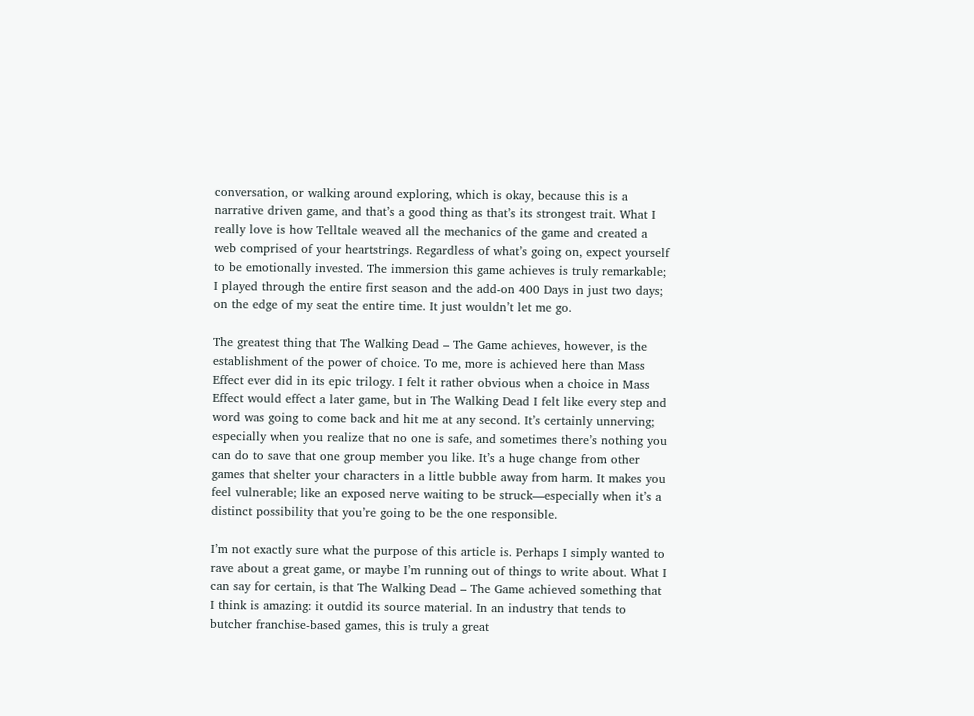conversation, or walking around exploring, which is okay, because this is a narrative driven game, and that’s a good thing as that’s its strongest trait. What I really love is how Telltale weaved all the mechanics of the game and created a web comprised of your heartstrings. Regardless of what’s going on, expect yourself to be emotionally invested. The immersion this game achieves is truly remarkable; I played through the entire first season and the add-on 400 Days in just two days; on the edge of my seat the entire time. It just wouldn’t let me go.

The greatest thing that The Walking Dead – The Game achieves, however, is the establishment of the power of choice. To me, more is achieved here than Mass Effect ever did in its epic trilogy. I felt it rather obvious when a choice in Mass Effect would effect a later game, but in The Walking Dead I felt like every step and word was going to come back and hit me at any second. It’s certainly unnerving; especially when you realize that no one is safe, and sometimes there’s nothing you can do to save that one group member you like. It’s a huge change from other games that shelter your characters in a little bubble away from harm. It makes you feel vulnerable; like an exposed nerve waiting to be struck—especially when it’s a distinct possibility that you’re going to be the one responsible.

I’m not exactly sure what the purpose of this article is. Perhaps I simply wanted to rave about a great game, or maybe I’m running out of things to write about. What I can say for certain, is that The Walking Dead – The Game achieved something that I think is amazing: it outdid its source material. In an industry that tends to butcher franchise-based games, this is truly a great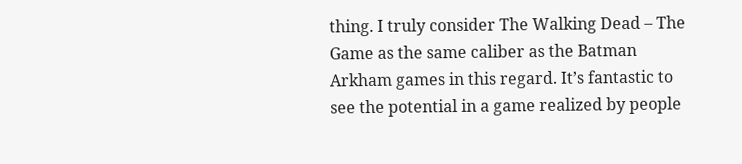thing. I truly consider The Walking Dead – The Game as the same caliber as the Batman Arkham games in this regard. It’s fantastic to see the potential in a game realized by people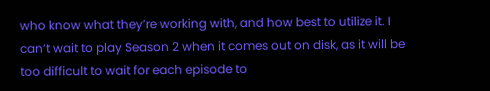who know what they’re working with, and how best to utilize it. I can’t wait to play Season 2 when it comes out on disk, as it will be too difficult to wait for each episode to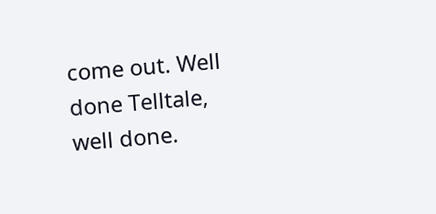come out. Well done Telltale, well done.